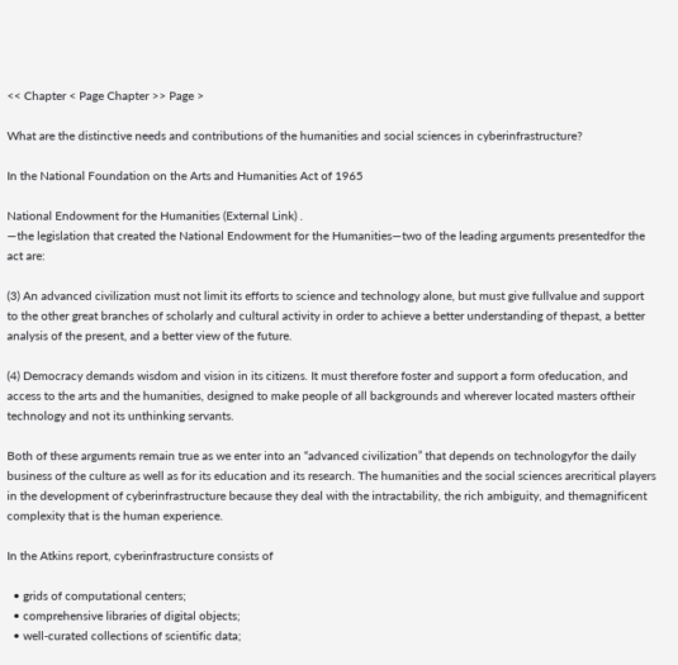<< Chapter < Page Chapter >> Page >

What are the distinctive needs and contributions of the humanities and social sciences in cyberinfrastructure?

In the National Foundation on the Arts and Humanities Act of 1965

National Endowment for the Humanities (External Link) .
—the legislation that created the National Endowment for the Humanities—two of the leading arguments presentedfor the act are:

(3) An advanced civilization must not limit its efforts to science and technology alone, but must give fullvalue and support to the other great branches of scholarly and cultural activity in order to achieve a better understanding of thepast, a better analysis of the present, and a better view of the future.

(4) Democracy demands wisdom and vision in its citizens. It must therefore foster and support a form ofeducation, and access to the arts and the humanities, designed to make people of all backgrounds and wherever located masters oftheir technology and not its unthinking servants.

Both of these arguments remain true as we enter into an “advanced civilization” that depends on technologyfor the daily business of the culture as well as for its education and its research. The humanities and the social sciences arecritical players in the development of cyberinfrastructure because they deal with the intractability, the rich ambiguity, and themagnificent complexity that is the human experience.

In the Atkins report, cyberinfrastructure consists of

  • grids of computational centers;
  • comprehensive libraries of digital objects;
  • well-curated collections of scientific data;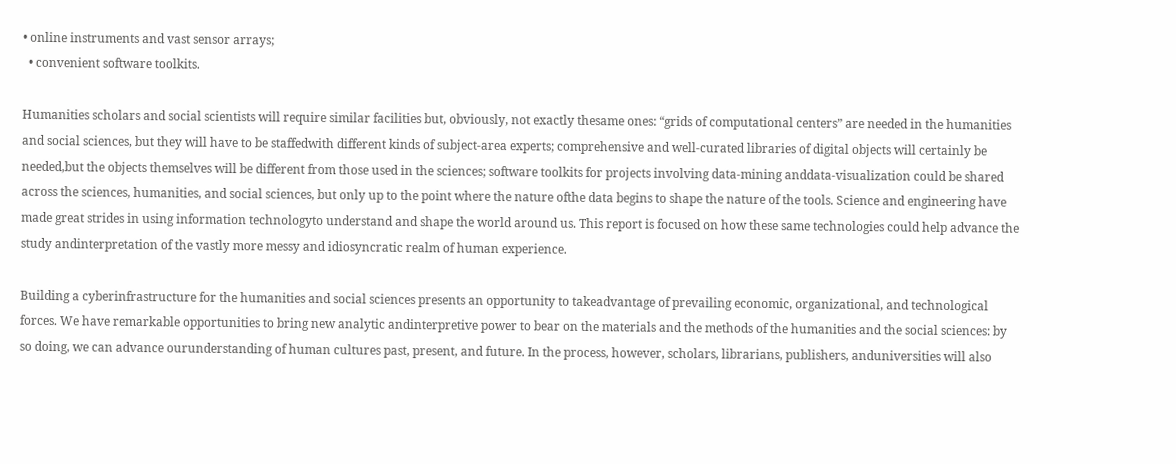• online instruments and vast sensor arrays;
  • convenient software toolkits.

Humanities scholars and social scientists will require similar facilities but, obviously, not exactly thesame ones: “grids of computational centers” are needed in the humanities and social sciences, but they will have to be staffedwith different kinds of subject-area experts; comprehensive and well-curated libraries of digital objects will certainly be needed,but the objects themselves will be different from those used in the sciences; software toolkits for projects involving data-mining anddata-visualization could be shared across the sciences, humanities, and social sciences, but only up to the point where the nature ofthe data begins to shape the nature of the tools. Science and engineering have made great strides in using information technologyto understand and shape the world around us. This report is focused on how these same technologies could help advance the study andinterpretation of the vastly more messy and idiosyncratic realm of human experience.

Building a cyberinfrastructure for the humanities and social sciences presents an opportunity to takeadvantage of prevailing economic, organizational, and technological forces. We have remarkable opportunities to bring new analytic andinterpretive power to bear on the materials and the methods of the humanities and the social sciences: by so doing, we can advance ourunderstanding of human cultures past, present, and future. In the process, however, scholars, librarians, publishers, anduniversities will also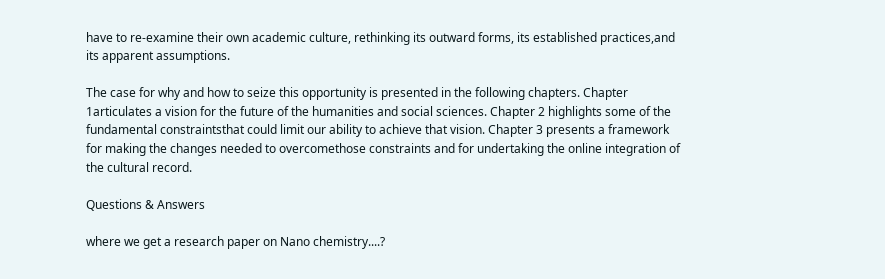have to re-examine their own academic culture, rethinking its outward forms, its established practices,and its apparent assumptions.

The case for why and how to seize this opportunity is presented in the following chapters. Chapter 1articulates a vision for the future of the humanities and social sciences. Chapter 2 highlights some of the fundamental constraintsthat could limit our ability to achieve that vision. Chapter 3 presents a framework for making the changes needed to overcomethose constraints and for undertaking the online integration of the cultural record.

Questions & Answers

where we get a research paper on Nano chemistry....?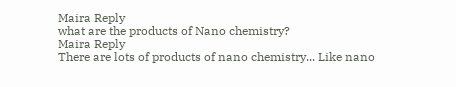Maira Reply
what are the products of Nano chemistry?
Maira Reply
There are lots of products of nano chemistry... Like nano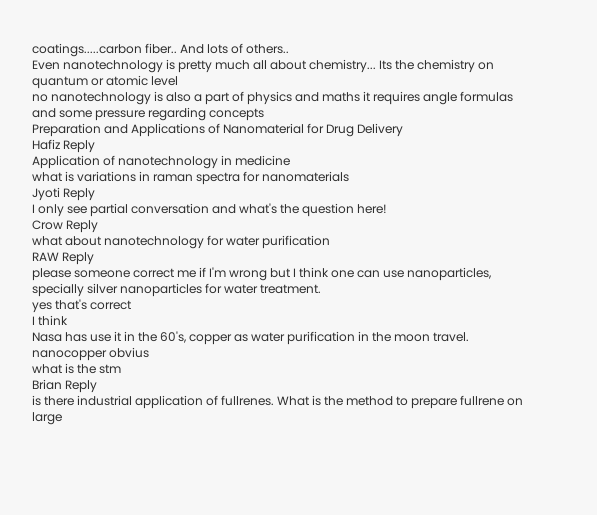coatings.....carbon fiber.. And lots of others..
Even nanotechnology is pretty much all about chemistry... Its the chemistry on quantum or atomic level
no nanotechnology is also a part of physics and maths it requires angle formulas and some pressure regarding concepts
Preparation and Applications of Nanomaterial for Drug Delivery
Hafiz Reply
Application of nanotechnology in medicine
what is variations in raman spectra for nanomaterials
Jyoti Reply
I only see partial conversation and what's the question here!
Crow Reply
what about nanotechnology for water purification
RAW Reply
please someone correct me if I'm wrong but I think one can use nanoparticles, specially silver nanoparticles for water treatment.
yes that's correct
I think
Nasa has use it in the 60's, copper as water purification in the moon travel.
nanocopper obvius
what is the stm
Brian Reply
is there industrial application of fullrenes. What is the method to prepare fullrene on large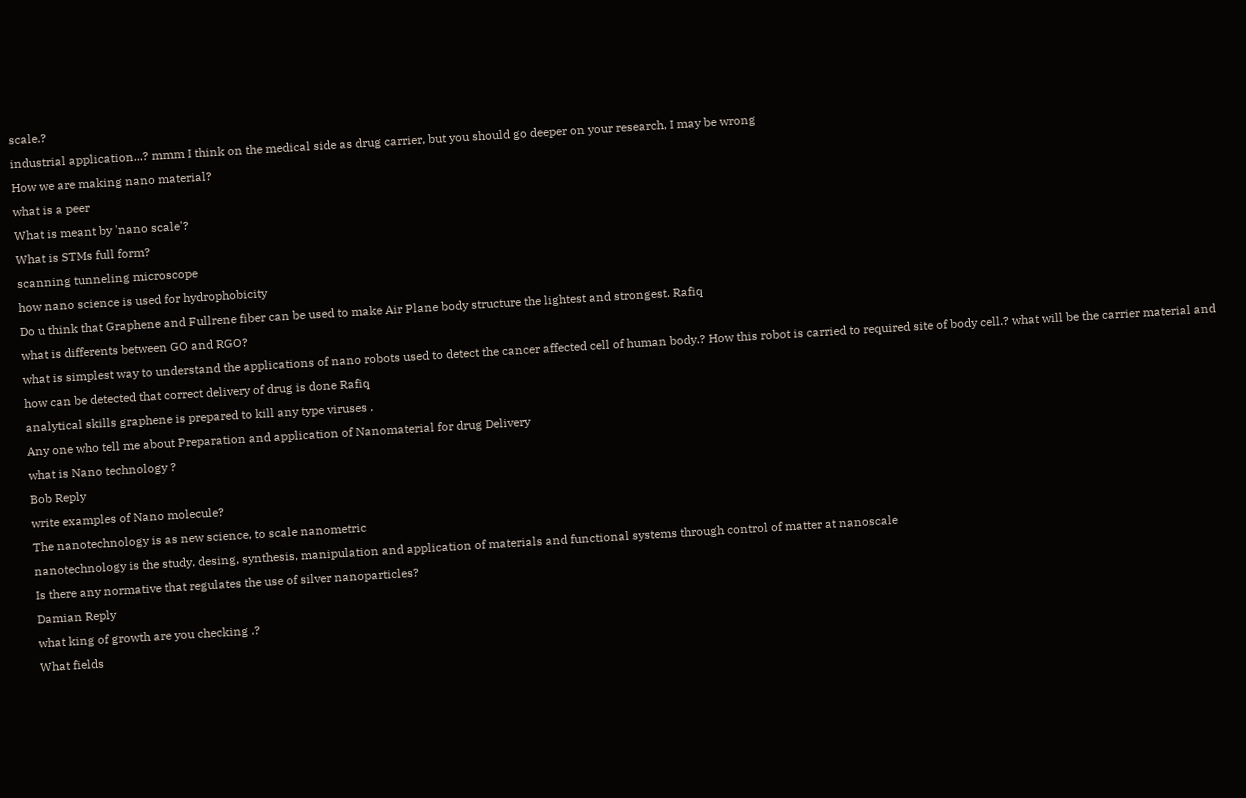scale.?
industrial application...? mmm I think on the medical side as drug carrier, but you should go deeper on your research, I may be wrong
How we are making nano material?
what is a peer
What is meant by 'nano scale'?
What is STMs full form?
scanning tunneling microscope
how nano science is used for hydrophobicity
Do u think that Graphene and Fullrene fiber can be used to make Air Plane body structure the lightest and strongest. Rafiq
what is differents between GO and RGO?
what is simplest way to understand the applications of nano robots used to detect the cancer affected cell of human body.? How this robot is carried to required site of body cell.? what will be the carrier material and how can be detected that correct delivery of drug is done Rafiq
analytical skills graphene is prepared to kill any type viruses .
Any one who tell me about Preparation and application of Nanomaterial for drug Delivery
what is Nano technology ?
Bob Reply
write examples of Nano molecule?
The nanotechnology is as new science, to scale nanometric
nanotechnology is the study, desing, synthesis, manipulation and application of materials and functional systems through control of matter at nanoscale
Is there any normative that regulates the use of silver nanoparticles?
Damian Reply
what king of growth are you checking .?
What fields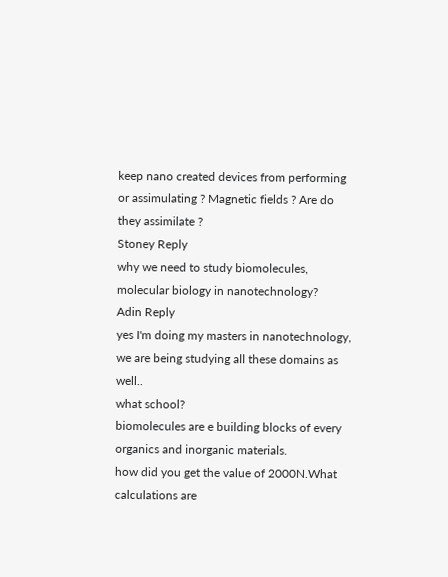keep nano created devices from performing or assimulating ? Magnetic fields ? Are do they assimilate ?
Stoney Reply
why we need to study biomolecules, molecular biology in nanotechnology?
Adin Reply
yes I'm doing my masters in nanotechnology, we are being studying all these domains as well..
what school?
biomolecules are e building blocks of every organics and inorganic materials.
how did you get the value of 2000N.What calculations are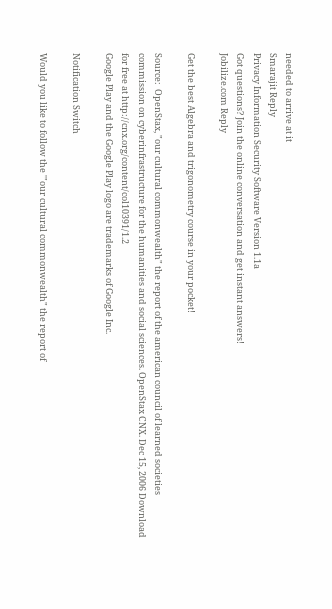needed to arrive at it
Smarajit Reply
Privacy Information Security Software Version 1.1a
Got questions? Join the online conversation and get instant answers!
Jobilize.com Reply

Get the best Algebra and trigonometry course in your pocket!

Source:  OpenStax, "our cultural commonwealth" the report of the american council of learned societies commission on cyberinfrastructure for the humanities and social sciences. OpenStax CNX. Dec 15, 2006 Download for free at http://cnx.org/content/col10391/1.2
Google Play and the Google Play logo are trademarks of Google Inc.

Notification Switch

Would you like to follow the '"our cultural commonwealth" the report of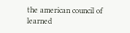the american council of learned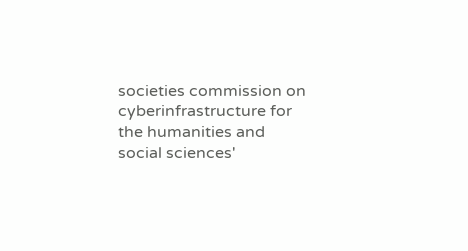societies commission on cyberinfrastructure for the humanities and social sciences'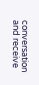conversation and receive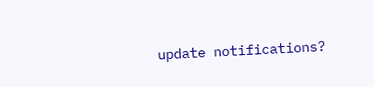update notifications?